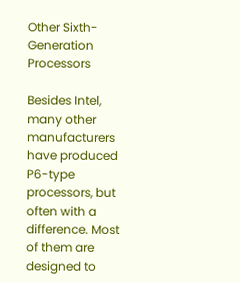Other Sixth-Generation Processors

Besides Intel, many other manufacturers have produced P6-type processors, but often with a difference. Most of them are designed to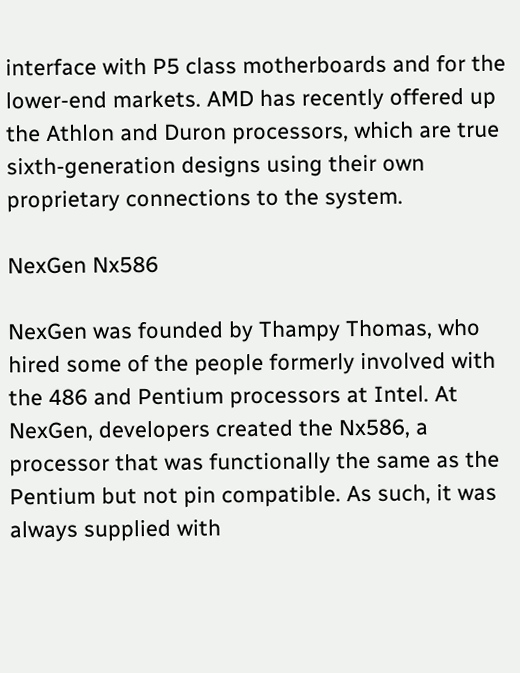interface with P5 class motherboards and for the lower-end markets. AMD has recently offered up the Athlon and Duron processors, which are true sixth-generation designs using their own proprietary connections to the system.

NexGen Nx586

NexGen was founded by Thampy Thomas, who hired some of the people formerly involved with the 486 and Pentium processors at Intel. At NexGen, developers created the Nx586, a processor that was functionally the same as the Pentium but not pin compatible. As such, it was always supplied with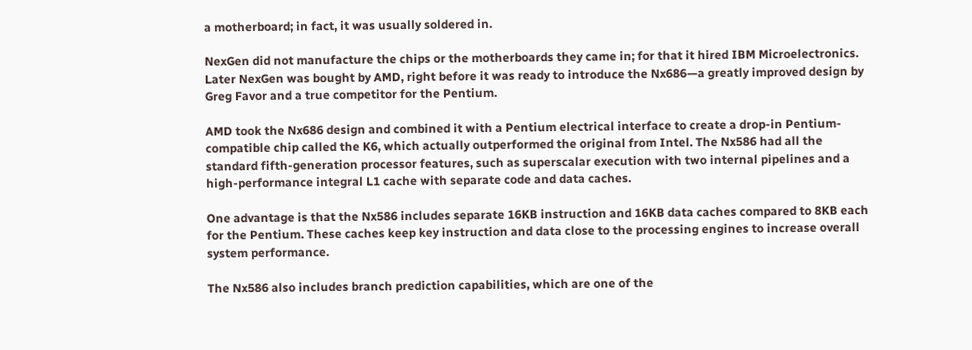a motherboard; in fact, it was usually soldered in.

NexGen did not manufacture the chips or the motherboards they came in; for that it hired IBM Microelectronics. Later NexGen was bought by AMD, right before it was ready to introduce the Nx686—a greatly improved design by Greg Favor and a true competitor for the Pentium.

AMD took the Nx686 design and combined it with a Pentium electrical interface to create a drop-in Pentium-compatible chip called the K6, which actually outperformed the original from Intel. The Nx586 had all the standard fifth-generation processor features, such as superscalar execution with two internal pipelines and a high-performance integral L1 cache with separate code and data caches.

One advantage is that the Nx586 includes separate 16KB instruction and 16KB data caches compared to 8KB each for the Pentium. These caches keep key instruction and data close to the processing engines to increase overall system performance.

The Nx586 also includes branch prediction capabilities, which are one of the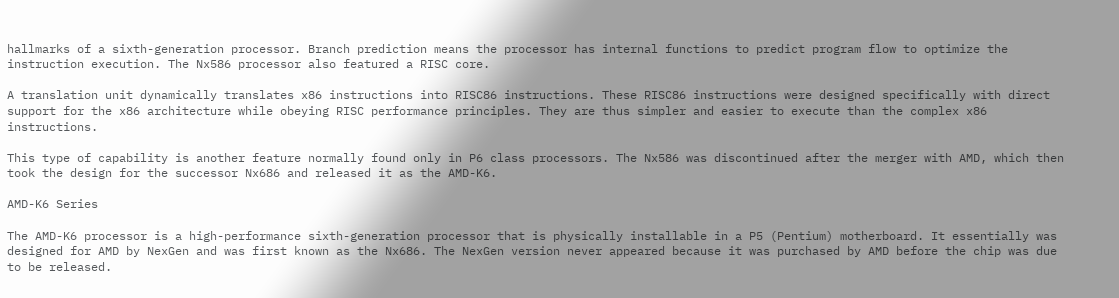hallmarks of a sixth-generation processor. Branch prediction means the processor has internal functions to predict program flow to optimize the instruction execution. The Nx586 processor also featured a RISC core.

A translation unit dynamically translates x86 instructions into RISC86 instructions. These RISC86 instructions were designed specifically with direct support for the x86 architecture while obeying RISC performance principles. They are thus simpler and easier to execute than the complex x86 instructions.

This type of capability is another feature normally found only in P6 class processors. The Nx586 was discontinued after the merger with AMD, which then took the design for the successor Nx686 and released it as the AMD-K6.

AMD-K6 Series

The AMD-K6 processor is a high-performance sixth-generation processor that is physically installable in a P5 (Pentium) motherboard. It essentially was designed for AMD by NexGen and was first known as the Nx686. The NexGen version never appeared because it was purchased by AMD before the chip was due to be released.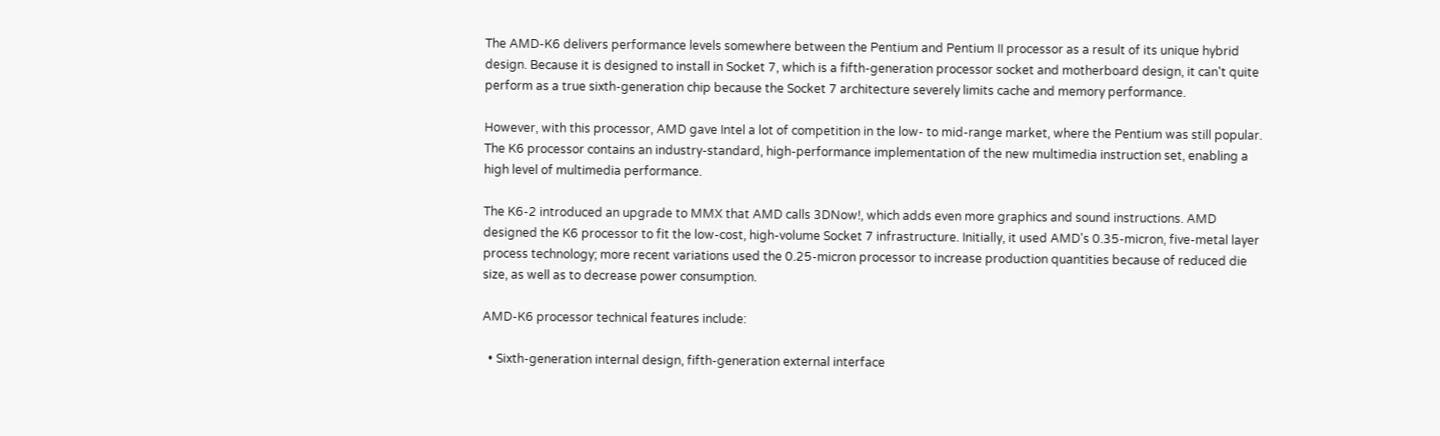The AMD-K6 delivers performance levels somewhere between the Pentium and Pentium II processor as a result of its unique hybrid design. Because it is designed to install in Socket 7, which is a fifth-generation processor socket and motherboard design, it can't quite perform as a true sixth-generation chip because the Socket 7 architecture severely limits cache and memory performance.

However, with this processor, AMD gave Intel a lot of competition in the low- to mid-range market, where the Pentium was still popular. The K6 processor contains an industry-standard, high-performance implementation of the new multimedia instruction set, enabling a high level of multimedia performance.

The K6-2 introduced an upgrade to MMX that AMD calls 3DNow!, which adds even more graphics and sound instructions. AMD designed the K6 processor to fit the low-cost, high-volume Socket 7 infrastructure. Initially, it used AMD's 0.35-micron, five-metal layer process technology; more recent variations used the 0.25-micron processor to increase production quantities because of reduced die size, as well as to decrease power consumption.

AMD-K6 processor technical features include:

  • Sixth-generation internal design, fifth-generation external interface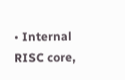• Internal RISC core,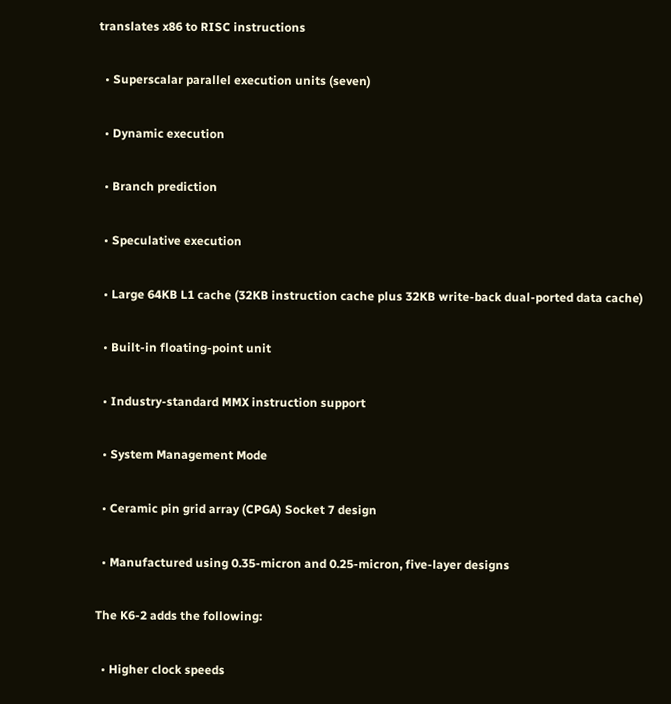translates x86 to RISC instructions

  • Superscalar parallel execution units (seven)

  • Dynamic execution

  • Branch prediction

  • Speculative execution

  • Large 64KB L1 cache (32KB instruction cache plus 32KB write-back dual-ported data cache)

  • Built-in floating-point unit

  • Industry-standard MMX instruction support

  • System Management Mode

  • Ceramic pin grid array (CPGA) Socket 7 design

  • Manufactured using 0.35-micron and 0.25-micron, five-layer designs

The K6-2 adds the following:

  • Higher clock speeds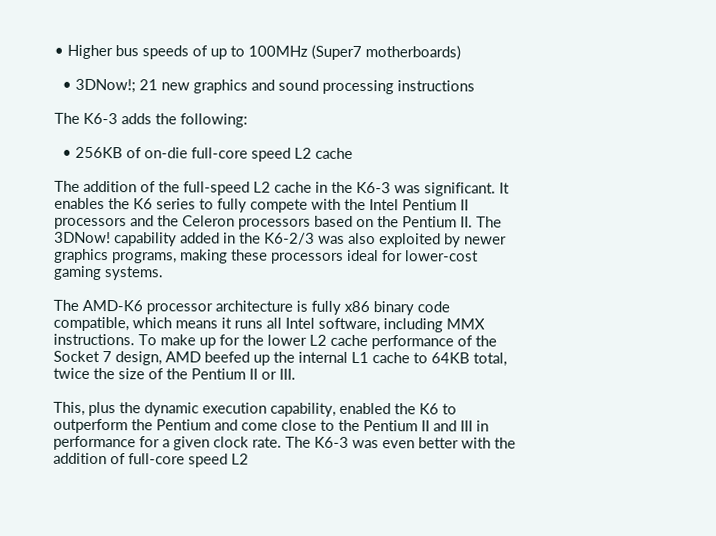• Higher bus speeds of up to 100MHz (Super7 motherboards)

  • 3DNow!; 21 new graphics and sound processing instructions

The K6-3 adds the following:

  • 256KB of on-die full-core speed L2 cache

The addition of the full-speed L2 cache in the K6-3 was significant. It enables the K6 series to fully compete with the Intel Pentium II processors and the Celeron processors based on the Pentium II. The 3DNow! capability added in the K6-2/3 was also exploited by newer graphics programs, making these processors ideal for lower-cost gaming systems.

The AMD-K6 processor architecture is fully x86 binary code compatible, which means it runs all Intel software, including MMX instructions. To make up for the lower L2 cache performance of the Socket 7 design, AMD beefed up the internal L1 cache to 64KB total, twice the size of the Pentium II or III.

This, plus the dynamic execution capability, enabled the K6 to outperform the Pentium and come close to the Pentium II and III in performance for a given clock rate. The K6-3 was even better with the addition of full-core speed L2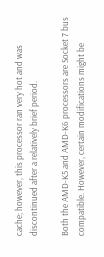cache; however, this processor ran very hot and was discontinued after a relatively brief period.

Both the AMD-K5 and AMD-K6 processors are Socket 7 bus compatible. However, certain modifications might be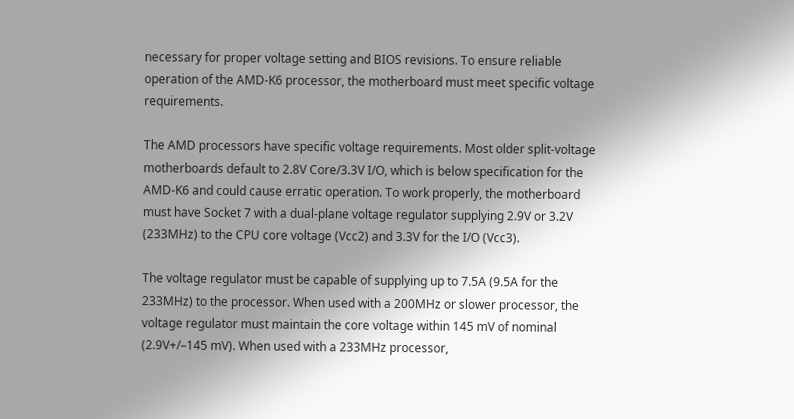necessary for proper voltage setting and BIOS revisions. To ensure reliable operation of the AMD-K6 processor, the motherboard must meet specific voltage requirements.

The AMD processors have specific voltage requirements. Most older split-voltage motherboards default to 2.8V Core/3.3V I/O, which is below specification for the AMD-K6 and could cause erratic operation. To work properly, the motherboard must have Socket 7 with a dual-plane voltage regulator supplying 2.9V or 3.2V (233MHz) to the CPU core voltage (Vcc2) and 3.3V for the I/O (Vcc3).

The voltage regulator must be capable of supplying up to 7.5A (9.5A for the 233MHz) to the processor. When used with a 200MHz or slower processor, the voltage regulator must maintain the core voltage within 145 mV of nominal (2.9V+/–145 mV). When used with a 233MHz processor,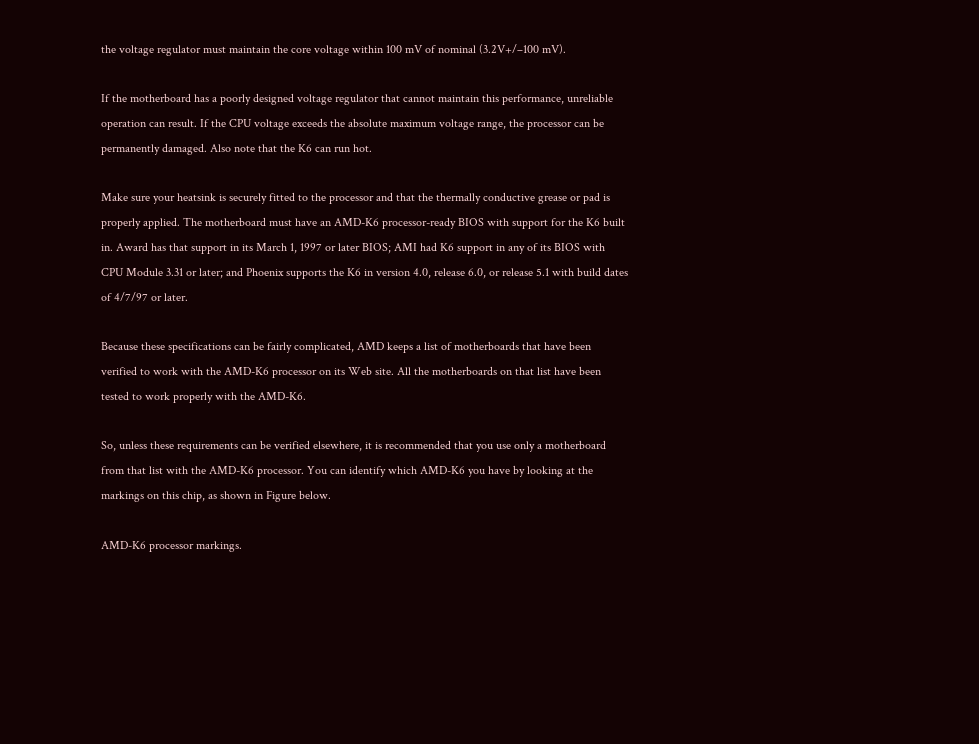the voltage regulator must maintain the core voltage within 100 mV of nominal (3.2V+/–100 mV).

If the motherboard has a poorly designed voltage regulator that cannot maintain this performance, unreliable operation can result. If the CPU voltage exceeds the absolute maximum voltage range, the processor can be permanently damaged. Also note that the K6 can run hot.

Make sure your heatsink is securely fitted to the processor and that the thermally conductive grease or pad is properly applied. The motherboard must have an AMD-K6 processor-ready BIOS with support for the K6 built in. Award has that support in its March 1, 1997 or later BIOS; AMI had K6 support in any of its BIOS with CPU Module 3.31 or later; and Phoenix supports the K6 in version 4.0, release 6.0, or release 5.1 with build dates of 4/7/97 or later.

Because these specifications can be fairly complicated, AMD keeps a list of motherboards that have been verified to work with the AMD-K6 processor on its Web site. All the motherboards on that list have been tested to work properly with the AMD-K6.

So, unless these requirements can be verified elsewhere, it is recommended that you use only a motherboard from that list with the AMD-K6 processor. You can identify which AMD-K6 you have by looking at the markings on this chip, as shown in Figure below.

AMD-K6 processor markings.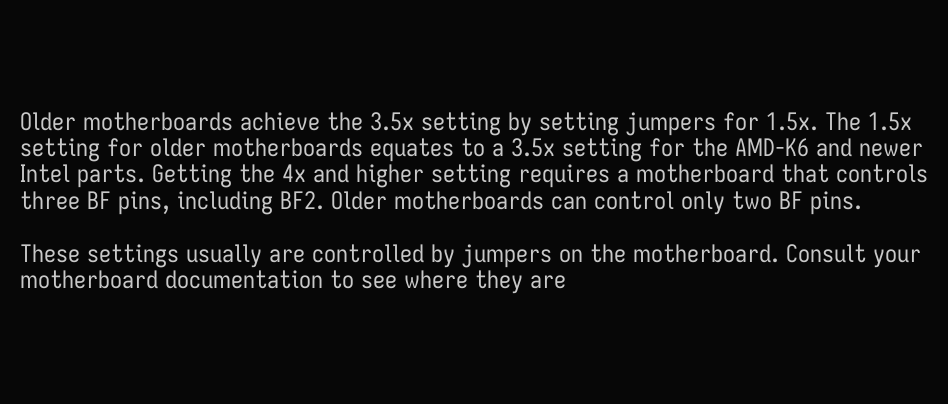Older motherboards achieve the 3.5x setting by setting jumpers for 1.5x. The 1.5x setting for older motherboards equates to a 3.5x setting for the AMD-K6 and newer Intel parts. Getting the 4x and higher setting requires a motherboard that controls three BF pins, including BF2. Older motherboards can control only two BF pins.

These settings usually are controlled by jumpers on the motherboard. Consult your motherboard documentation to see where they are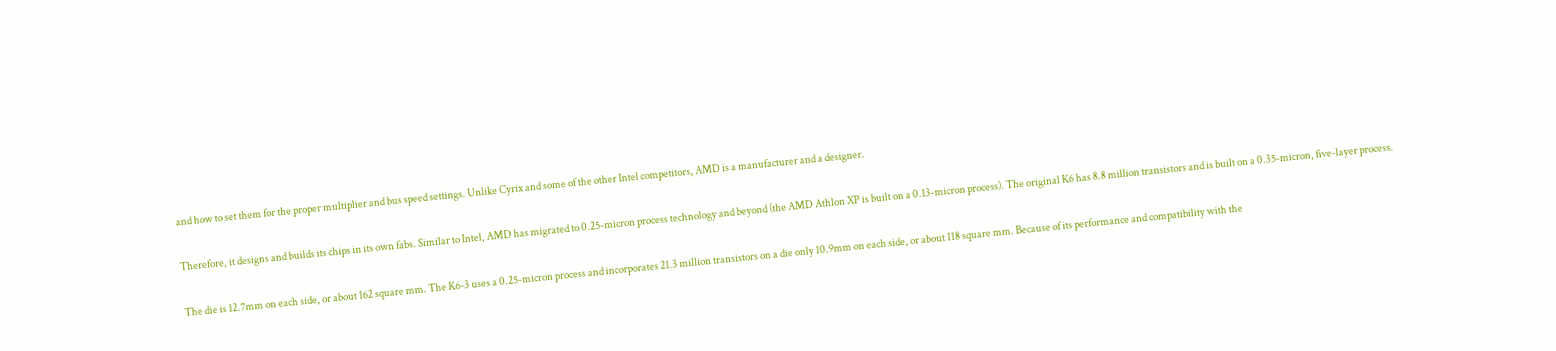and how to set them for the proper multiplier and bus speed settings. Unlike Cyrix and some of the other Intel competitors, AMD is a manufacturer and a designer.

Therefore, it designs and builds its chips in its own fabs. Similar to Intel, AMD has migrated to 0.25-micron process technology and beyond (the AMD Athlon XP is built on a 0.13-micron process). The original K6 has 8.8 million transistors and is built on a 0.35-micron, five-layer process.

The die is 12.7mm on each side, or about 162 square mm. The K6-3 uses a 0.25-micron process and incorporates 21.3 million transistors on a die only 10.9mm on each side, or about 118 square mm. Because of its performance and compatibility with the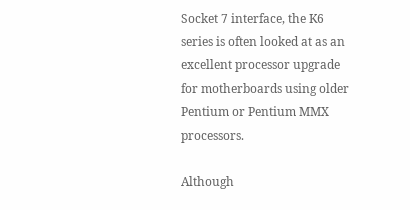Socket 7 interface, the K6 series is often looked at as an excellent processor upgrade for motherboards using older Pentium or Pentium MMX processors.

Although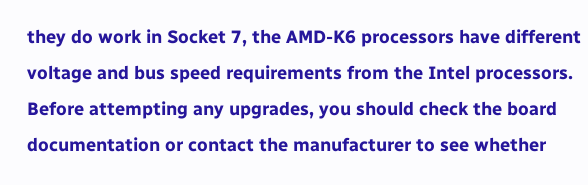they do work in Socket 7, the AMD-K6 processors have different voltage and bus speed requirements from the Intel processors. Before attempting any upgrades, you should check the board documentation or contact the manufacturer to see whether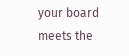your board meets the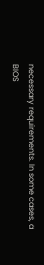necessary requirements. In some cases, a BIOS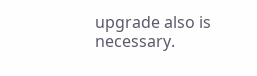upgrade also is necessary.